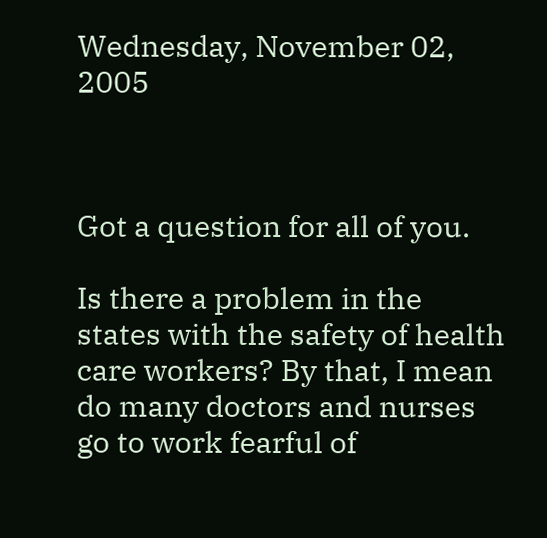Wednesday, November 02, 2005



Got a question for all of you.

Is there a problem in the states with the safety of health care workers? By that, I mean do many doctors and nurses go to work fearful of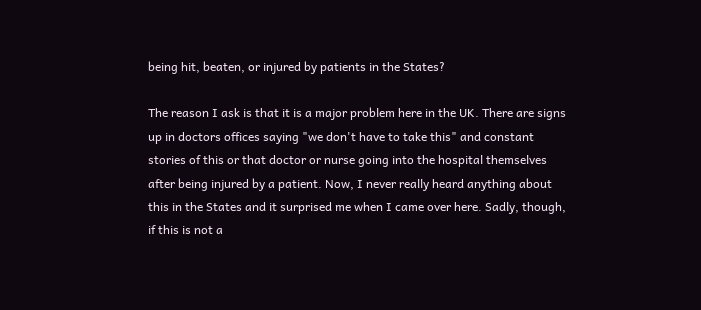being hit, beaten, or injured by patients in the States?

The reason I ask is that it is a major problem here in the UK. There are signs up in doctors offices saying "we don't have to take this" and constant stories of this or that doctor or nurse going into the hospital themselves after being injured by a patient. Now, I never really heard anything about this in the States and it surprised me when I came over here. Sadly, though, if this is not a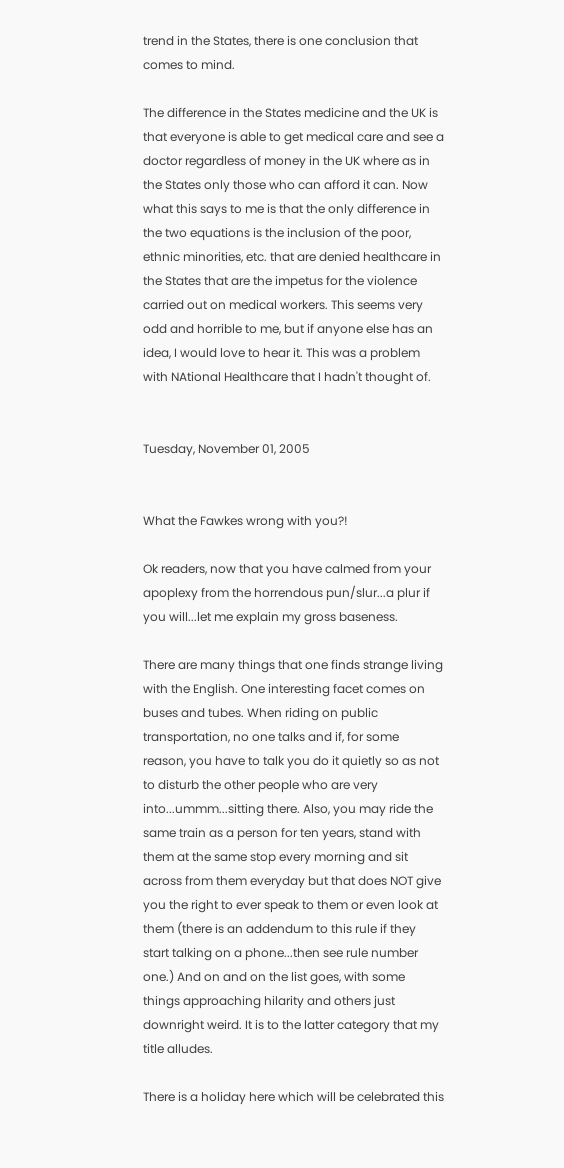trend in the States, there is one conclusion that comes to mind.

The difference in the States medicine and the UK is that everyone is able to get medical care and see a doctor regardless of money in the UK where as in the States only those who can afford it can. Now what this says to me is that the only difference in the two equations is the inclusion of the poor, ethnic minorities, etc. that are denied healthcare in the States that are the impetus for the violence carried out on medical workers. This seems very odd and horrible to me, but if anyone else has an idea, I would love to hear it. This was a problem with NAtional Healthcare that I hadn't thought of.


Tuesday, November 01, 2005


What the Fawkes wrong with you?!

Ok readers, now that you have calmed from your apoplexy from the horrendous pun/slur...a plur if you will...let me explain my gross baseness.

There are many things that one finds strange living with the English. One interesting facet comes on buses and tubes. When riding on public transportation, no one talks and if, for some reason, you have to talk you do it quietly so as not to disturb the other people who are very into...ummm...sitting there. Also, you may ride the same train as a person for ten years, stand with them at the same stop every morning and sit across from them everyday but that does NOT give you the right to ever speak to them or even look at them (there is an addendum to this rule if they start talking on a phone...then see rule number one.) And on and on the list goes, with some things approaching hilarity and others just downright weird. It is to the latter category that my title alludes.

There is a holiday here which will be celebrated this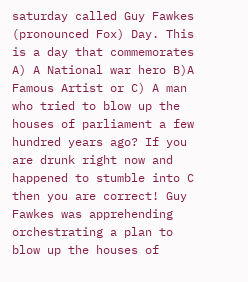saturday called Guy Fawkes (pronounced Fox) Day. This is a day that commemorates A) A National war hero B)A Famous Artist or C) A man who tried to blow up the houses of parliament a few hundred years ago? If you are drunk right now and happened to stumble into C then you are correct! Guy Fawkes was apprehending orchestrating a plan to blow up the houses of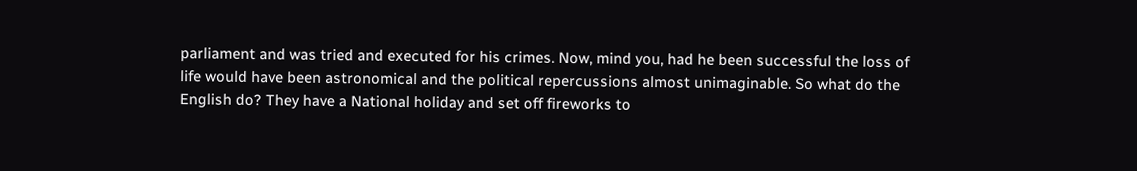parliament and was tried and executed for his crimes. Now, mind you, had he been successful the loss of life would have been astronomical and the political repercussions almost unimaginable. So what do the English do? They have a National holiday and set off fireworks to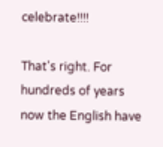celebrate!!!!

That's right. For hundreds of years now the English have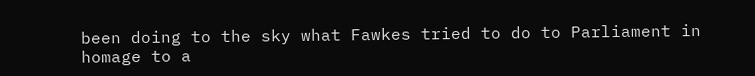been doing to the sky what Fawkes tried to do to Parliament in homage to a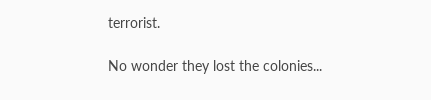terrorist.

No wonder they lost the colonies...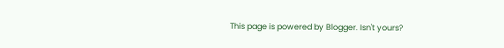This page is powered by Blogger. Isn't yours?